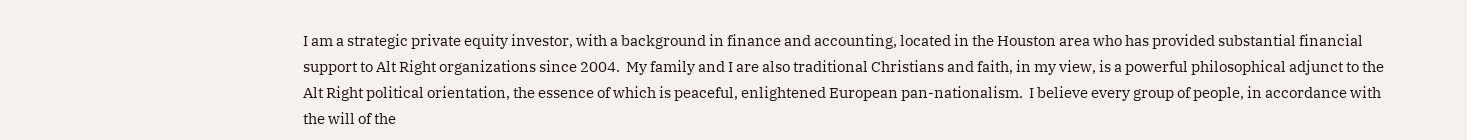I am a strategic private equity investor, with a background in finance and accounting, located in the Houston area who has provided substantial financial support to Alt Right organizations since 2004.  My family and I are also traditional Christians and faith, in my view, is a powerful philosophical adjunct to the Alt Right political orientation, the essence of which is peaceful, enlightened European pan-nationalism.  I believe every group of people, in accordance with the will of the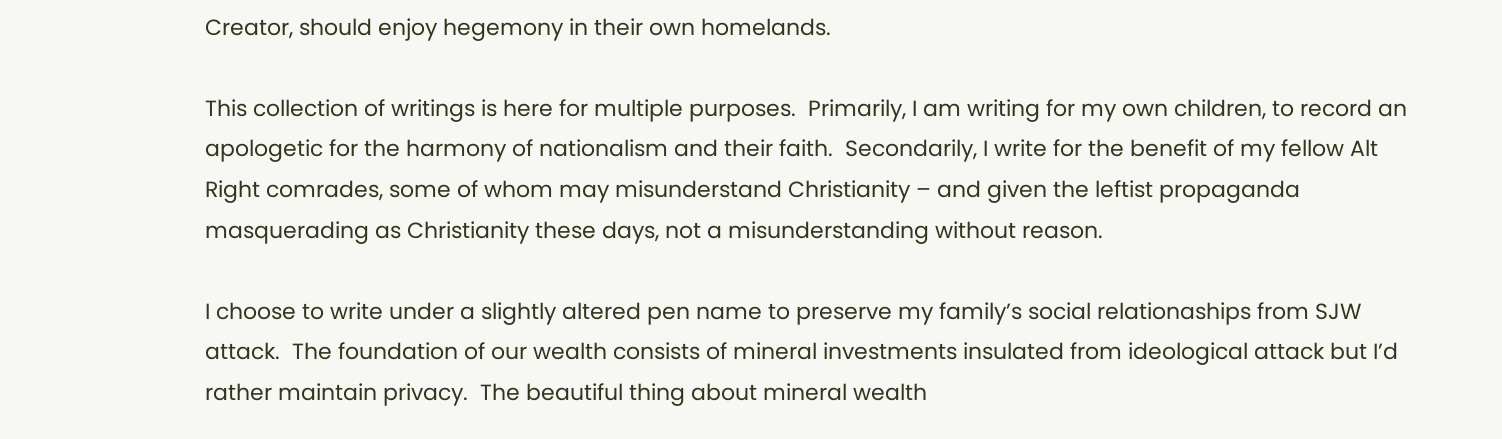Creator, should enjoy hegemony in their own homelands.

This collection of writings is here for multiple purposes.  Primarily, I am writing for my own children, to record an apologetic for the harmony of nationalism and their faith.  Secondarily, I write for the benefit of my fellow Alt Right comrades, some of whom may misunderstand Christianity – and given the leftist propaganda masquerading as Christianity these days, not a misunderstanding without reason.

I choose to write under a slightly altered pen name to preserve my family’s social relationaships from SJW attack.  The foundation of our wealth consists of mineral investments insulated from ideological attack but I’d rather maintain privacy.  The beautiful thing about mineral wealth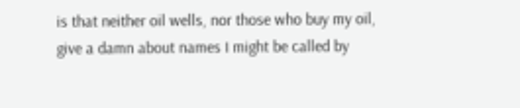is that neither oil wells, nor those who buy my oil, give a damn about names I might be called by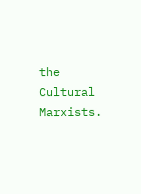the Cultural Marxists.